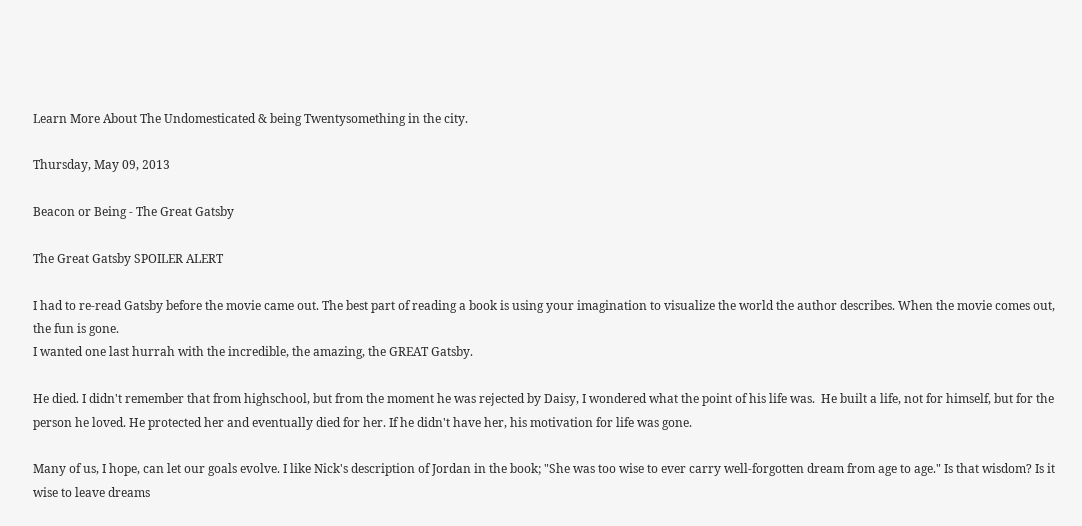Learn More About The Undomesticated & being Twentysomething in the city.

Thursday, May 09, 2013

Beacon or Being - The Great Gatsby

The Great Gatsby SPOILER ALERT

I had to re-read Gatsby before the movie came out. The best part of reading a book is using your imagination to visualize the world the author describes. When the movie comes out, the fun is gone.
I wanted one last hurrah with the incredible, the amazing, the GREAT Gatsby.

He died. I didn't remember that from highschool, but from the moment he was rejected by Daisy, I wondered what the point of his life was.  He built a life, not for himself, but for the person he loved. He protected her and eventually died for her. If he didn't have her, his motivation for life was gone.

Many of us, I hope, can let our goals evolve. I like Nick's description of Jordan in the book; "She was too wise to ever carry well-forgotten dream from age to age." Is that wisdom? Is it wise to leave dreams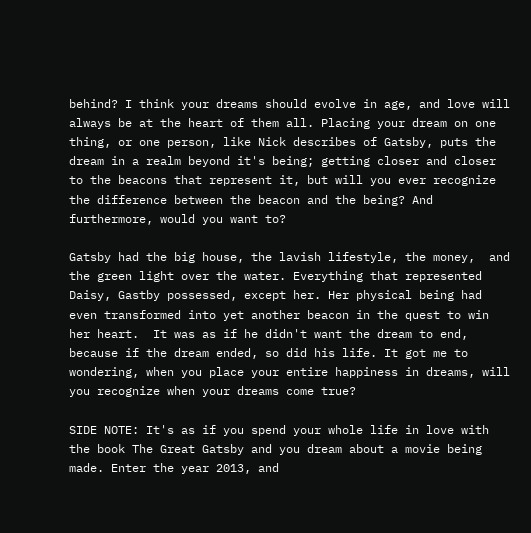behind? I think your dreams should evolve in age, and love will always be at the heart of them all. Placing your dream on one thing, or one person, like Nick describes of Gatsby, puts the dream in a realm beyond it's being; getting closer and closer to the beacons that represent it, but will you ever recognize the difference between the beacon and the being? And furthermore, would you want to?

Gatsby had the big house, the lavish lifestyle, the money,  and the green light over the water. Everything that represented Daisy, Gastby possessed, except her. Her physical being had even transformed into yet another beacon in the quest to win her heart.  It was as if he didn't want the dream to end, because if the dream ended, so did his life. It got me to wondering, when you place your entire happiness in dreams, will you recognize when your dreams come true?

SIDE NOTE: It's as if you spend your whole life in love with the book The Great Gatsby and you dream about a movie being made. Enter the year 2013, and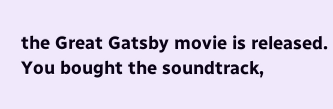the Great Gatsby movie is released. You bought the soundtrack,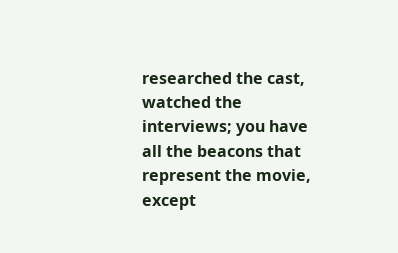researched the cast, watched the interviews; you have all the beacons that represent the movie, except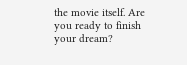the movie itself. Are you ready to finish your dream?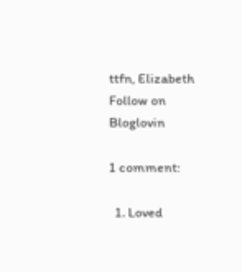ttfn, Elizabeth
Follow on Bloglovin

1 comment:

  1. Loved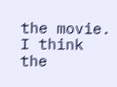the movie. I think the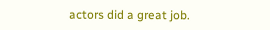actors did a great job.